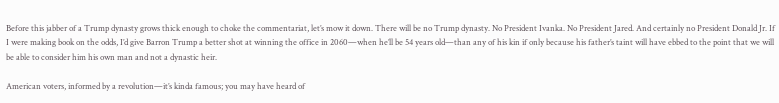Before this jabber of a Trump dynasty grows thick enough to choke the commentariat, let’s mow it down. There will be no Trump dynasty. No President Ivanka. No President Jared. And certainly no President Donald Jr. If I were making book on the odds, I’d give Barron Trump a better shot at winning the office in 2060—when he’ll be 54 years old—than any of his kin if only because his father’s taint will have ebbed to the point that we will be able to consider him his own man and not a dynastic heir.

American voters, informed by a revolution—it’s kinda famous; you may have heard of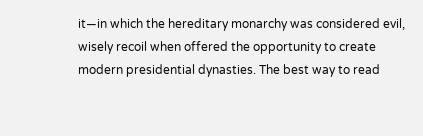it—in which the hereditary monarchy was considered evil, wisely recoil when offered the opportunity to create modern presidential dynasties. The best way to read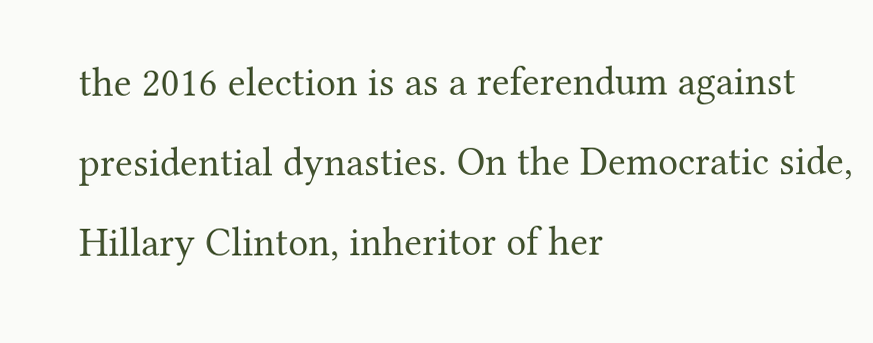the 2016 election is as a referendum against presidential dynasties. On the Democratic side, Hillary Clinton, inheritor of her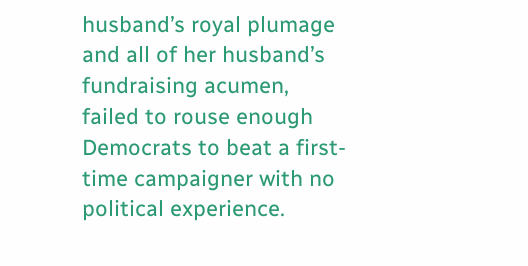husband’s royal plumage and all of her husband’s fundraising acumen, failed to rouse enough Democrats to beat a first-time campaigner with no political experience.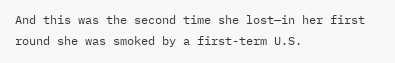And this was the second time she lost—in her first round she was smoked by a first-term U.S.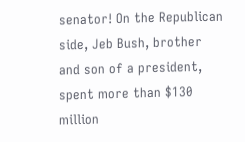senator! On the Republican side, Jeb Bush, brother and son of a president, spent more than $130 million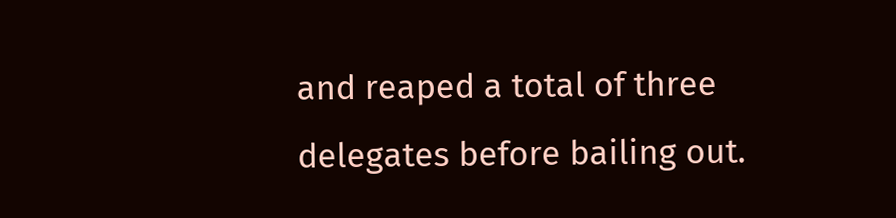and reaped a total of three delegates before bailing out.